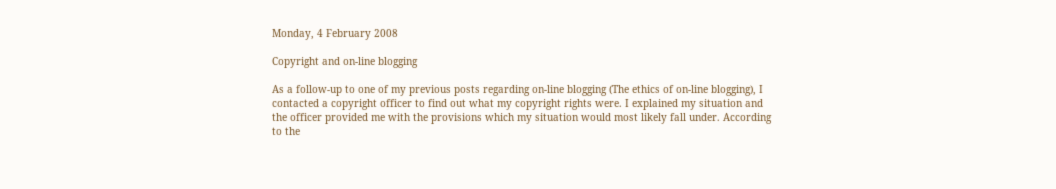Monday, 4 February 2008

Copyright and on-line blogging

As a follow-up to one of my previous posts regarding on-line blogging (The ethics of on-line blogging), I contacted a copyright officer to find out what my copyright rights were. I explained my situation and the officer provided me with the provisions which my situation would most likely fall under. According to the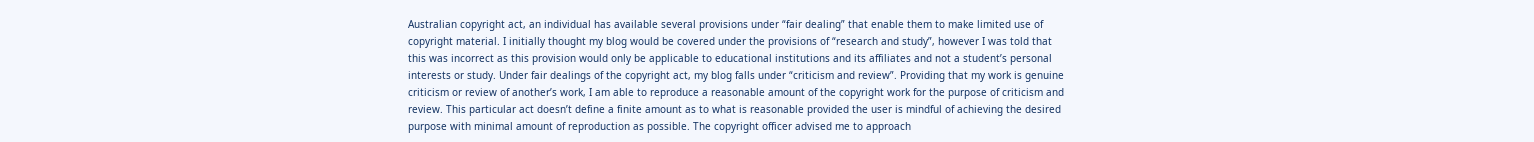Australian copyright act, an individual has available several provisions under “fair dealing” that enable them to make limited use of copyright material. I initially thought my blog would be covered under the provisions of “research and study”, however I was told that this was incorrect as this provision would only be applicable to educational institutions and its affiliates and not a student’s personal interests or study. Under fair dealings of the copyright act, my blog falls under “criticism and review”. Providing that my work is genuine criticism or review of another’s work, I am able to reproduce a reasonable amount of the copyright work for the purpose of criticism and review. This particular act doesn’t define a finite amount as to what is reasonable provided the user is mindful of achieving the desired purpose with minimal amount of reproduction as possible. The copyright officer advised me to approach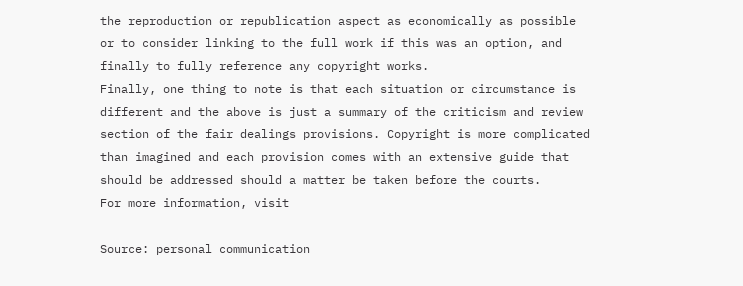the reproduction or republication aspect as economically as possible or to consider linking to the full work if this was an option, and finally to fully reference any copyright works.
Finally, one thing to note is that each situation or circumstance is different and the above is just a summary of the criticism and review section of the fair dealings provisions. Copyright is more complicated than imagined and each provision comes with an extensive guide that should be addressed should a matter be taken before the courts.
For more information, visit

Source: personal communication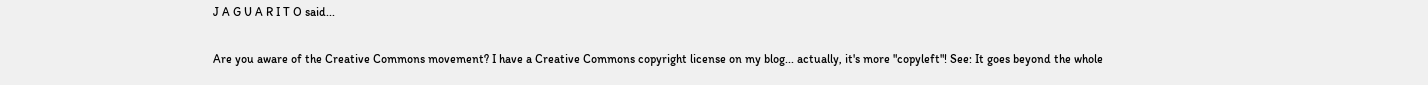J A G U A R I T O said...

Are you aware of the Creative Commons movement? I have a Creative Commons copyright license on my blog... actually, it's more "copyleft"! See: It goes beyond the whole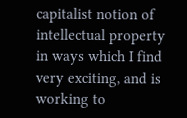capitalist notion of intellectual property in ways which I find very exciting, and is working to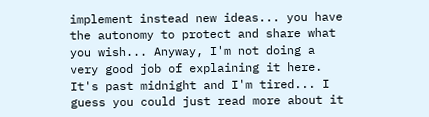implement instead new ideas... you have the autonomy to protect and share what you wish... Anyway, I'm not doing a very good job of explaining it here. It's past midnight and I'm tired... I guess you could just read more about it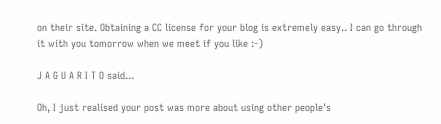on their site. Obtaining a CC license for your blog is extremely easy.. I can go through it with you tomorrow when we meet if you like :-)

J A G U A R I T O said...

Oh, I just realised your post was more about using other people's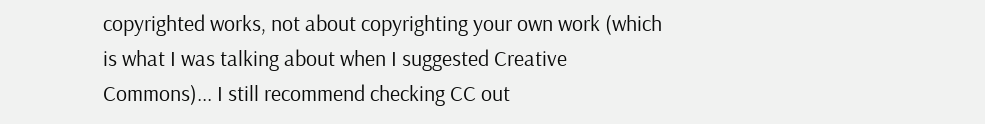copyrighted works, not about copyrighting your own work (which is what I was talking about when I suggested Creative Commons)... I still recommend checking CC out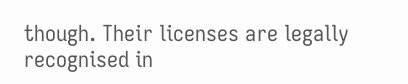though. Their licenses are legally recognised in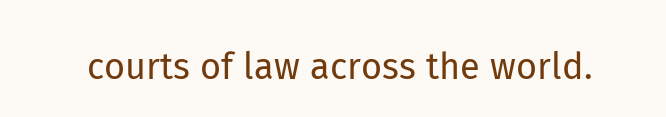courts of law across the world.